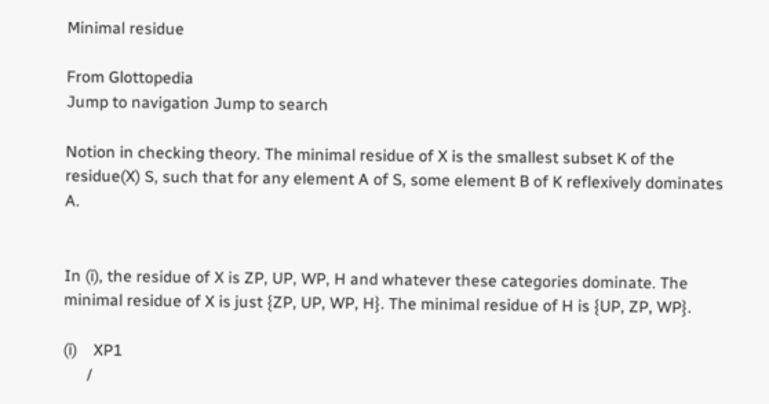Minimal residue

From Glottopedia
Jump to navigation Jump to search

Notion in checking theory. The minimal residue of X is the smallest subset K of the residue(X) S, such that for any element A of S, some element B of K reflexively dominates A.


In (i), the residue of X is ZP, UP, WP, H and whatever these categories dominate. The minimal residue of X is just {ZP, UP, WP, H}. The minimal residue of H is {UP, ZP, WP}.

(i)    XP1
      /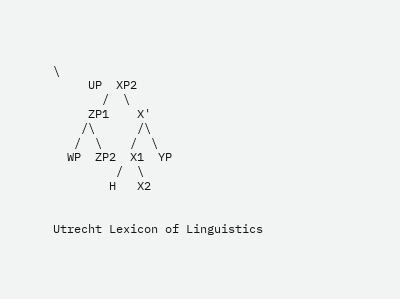\
     UP  XP2
       /  \
     ZP1    X'
    /\      /\
   /  \    /  \
  WP  ZP2  X1  YP
         /  \
        H   X2


Utrecht Lexicon of Linguistics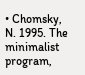• Chomsky, N. 1995. The minimalist program,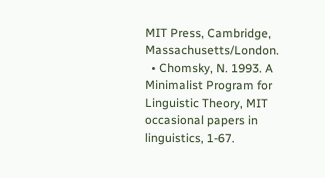MIT Press, Cambridge, Massachusetts/London.
  • Chomsky, N. 1993. A Minimalist Program for Linguistic Theory, MIT occasional papers in linguistics, 1-67.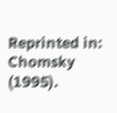Reprinted in: Chomsky (1995).